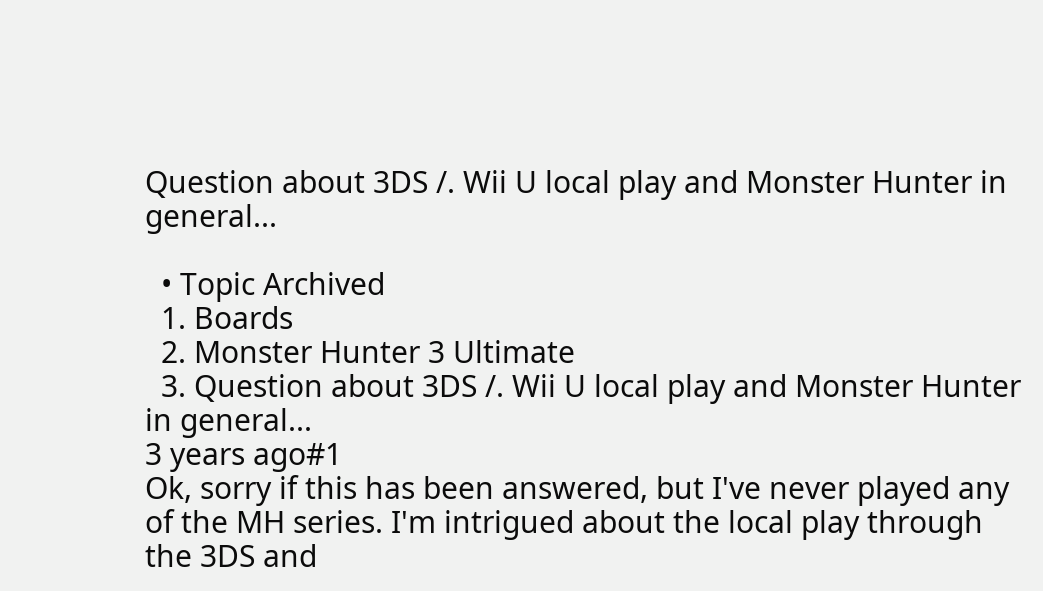Question about 3DS /. Wii U local play and Monster Hunter in general...

  • Topic Archived
  1. Boards
  2. Monster Hunter 3 Ultimate
  3. Question about 3DS /. Wii U local play and Monster Hunter in general...
3 years ago#1
Ok, sorry if this has been answered, but I've never played any of the MH series. I'm intrigued about the local play through the 3DS and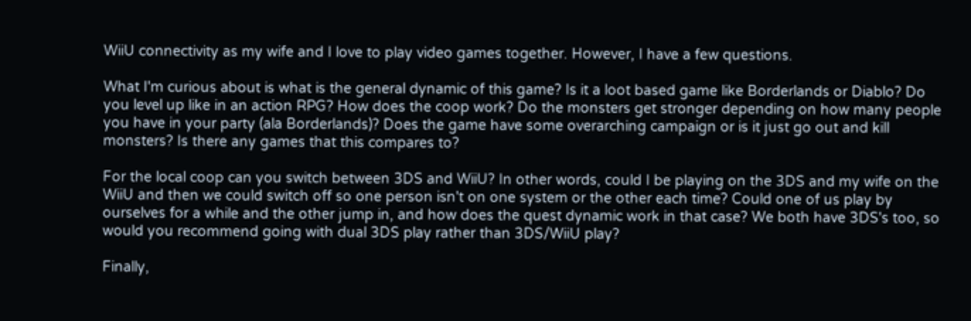WiiU connectivity as my wife and I love to play video games together. However, I have a few questions.

What I'm curious about is what is the general dynamic of this game? Is it a loot based game like Borderlands or Diablo? Do you level up like in an action RPG? How does the coop work? Do the monsters get stronger depending on how many people you have in your party (ala Borderlands)? Does the game have some overarching campaign or is it just go out and kill monsters? Is there any games that this compares to?

For the local coop can you switch between 3DS and WiiU? In other words, could I be playing on the 3DS and my wife on the WiiU and then we could switch off so one person isn't on one system or the other each time? Could one of us play by ourselves for a while and the other jump in, and how does the quest dynamic work in that case? We both have 3DS's too, so would you recommend going with dual 3DS play rather than 3DS/WiiU play?

Finally,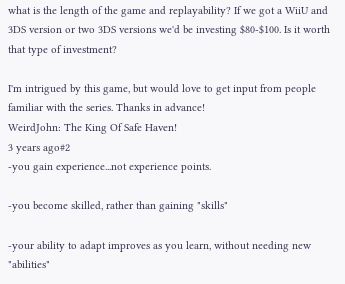what is the length of the game and replayability? If we got a WiiU and 3DS version or two 3DS versions we'd be investing $80-$100. Is it worth that type of investment?

I'm intrigued by this game, but would love to get input from people familiar with the series. Thanks in advance!
WeirdJohn: The King Of Safe Haven!
3 years ago#2
-you gain experience...not experience points.

-you become skilled, rather than gaining "skills"

-your ability to adapt improves as you learn, without needing new "abilities"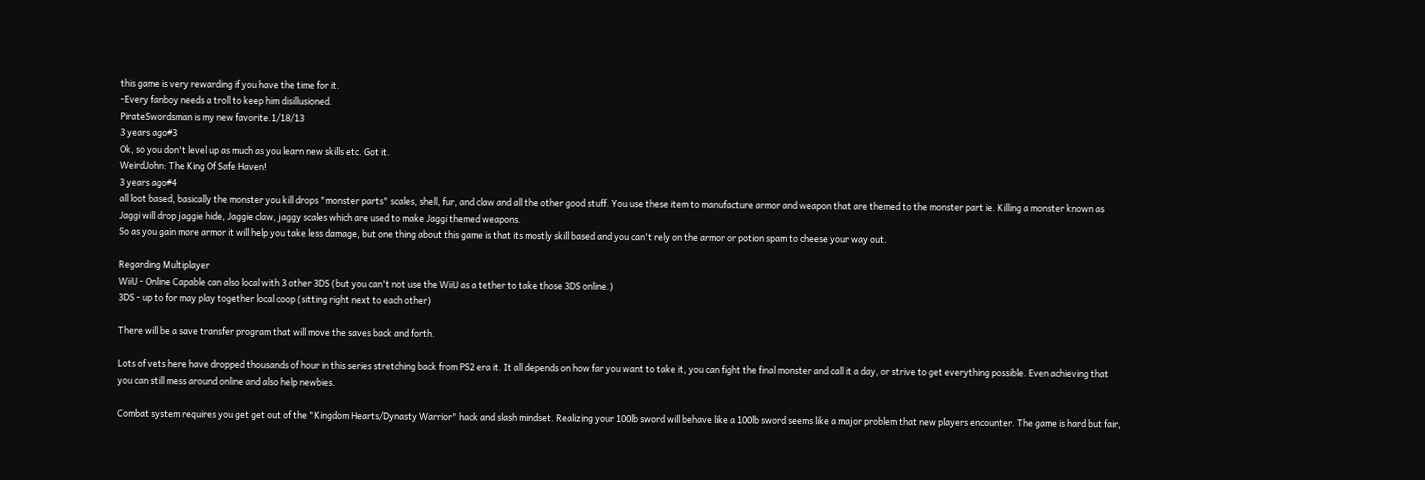this game is very rewarding if you have the time for it.
-Every fanboy needs a troll to keep him disillusioned.
PirateSwordsman is my new favorite.1/18/13
3 years ago#3
Ok, so you don't level up as much as you learn new skills etc. Got it.
WeirdJohn: The King Of Safe Haven!
3 years ago#4
all loot based, basically the monster you kill drops "monster parts" scales, shell, fur, and claw and all the other good stuff. You use these item to manufacture armor and weapon that are themed to the monster part ie. Killing a monster known as Jaggi will drop jaggie hide, Jaggie claw, jaggy scales which are used to make Jaggi themed weapons.
So as you gain more armor it will help you take less damage, but one thing about this game is that its mostly skill based and you can't rely on the armor or potion spam to cheese your way out.

Regarding Multiplayer
WiiU - Online Capable can also local with 3 other 3DS (but you can't not use the WiiU as a tether to take those 3DS online.)
3DS - up to for may play together local coop (sitting right next to each other)

There will be a save transfer program that will move the saves back and forth.

Lots of vets here have dropped thousands of hour in this series stretching back from PS2 era it. It all depends on how far you want to take it, you can fight the final monster and call it a day, or strive to get everything possible. Even achieving that you can still mess around online and also help newbies.

Combat system requires you get get out of the "Kingdom Hearts/Dynasty Warrior" hack and slash mindset. Realizing your 100lb sword will behave like a 100lb sword seems like a major problem that new players encounter. The game is hard but fair,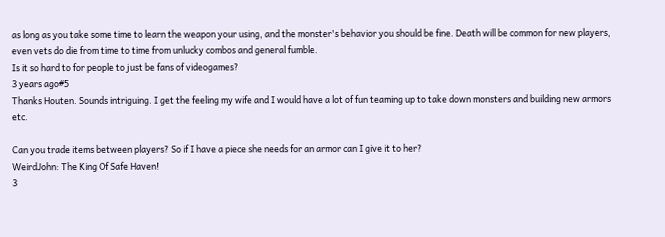as long as you take some time to learn the weapon your using, and the monster's behavior you should be fine. Death will be common for new players, even vets do die from time to time from unlucky combos and general fumble.
Is it so hard to for people to just be fans of videogames?
3 years ago#5
Thanks Houten. Sounds intriguing. I get the feeling my wife and I would have a lot of fun teaming up to take down monsters and building new armors etc.

Can you trade items between players? So if I have a piece she needs for an armor can I give it to her?
WeirdJohn: The King Of Safe Haven!
3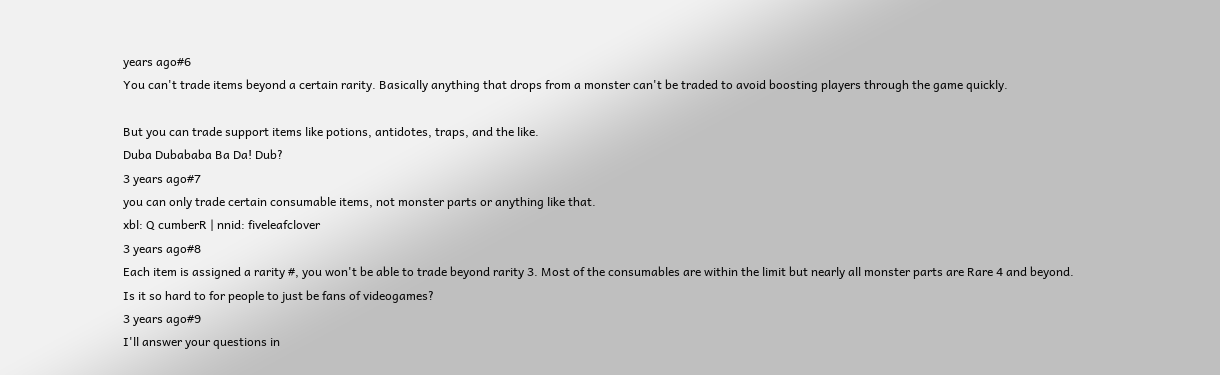years ago#6
You can't trade items beyond a certain rarity. Basically anything that drops from a monster can't be traded to avoid boosting players through the game quickly.

But you can trade support items like potions, antidotes, traps, and the like.
Duba Dubababa Ba Da! Dub?
3 years ago#7
you can only trade certain consumable items, not monster parts or anything like that.
xbl: Q cumberR | nnid: fiveleafclover
3 years ago#8
Each item is assigned a rarity #, you won't be able to trade beyond rarity 3. Most of the consumables are within the limit but nearly all monster parts are Rare 4 and beyond.
Is it so hard to for people to just be fans of videogames?
3 years ago#9
I'll answer your questions in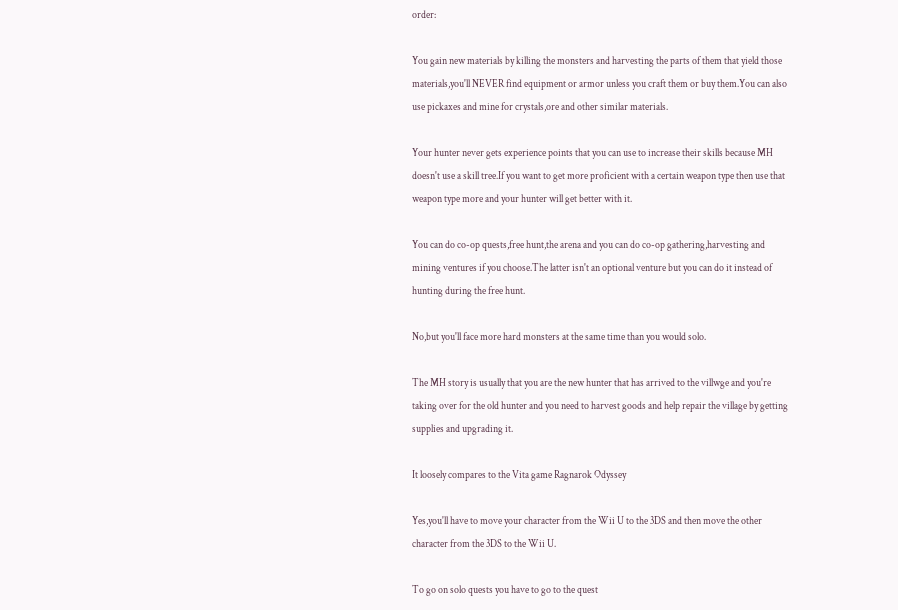order:

You gain new materials by killing the monsters and harvesting the parts of them that yield those materials,you'll NEVER find equipment or armor unless you craft them or buy them.You can also use pickaxes and mine for crystals,ore and other similar materials.

Your hunter never gets experience points that you can use to increase their skills because MH doesn't use a skill tree.If you want to get more proficient with a certain weapon type then use that weapon type more and your hunter will get better with it.

You can do co-op quests,free hunt,the arena and you can do co-op gathering,harvesting and mining ventures if you choose.The latter isn't an optional venture but you can do it instead of hunting during the free hunt.

No,but you'll face more hard monsters at the same time than you would solo.

The MH story is usually that you are the new hunter that has arrived to the villwge and you're taking over for the old hunter and you need to harvest goods and help repair the village by getting supplies and upgrading it.

It loosely compares to the Vita game Ragnarok Odyssey

Yes,you'll have to move your character from the Wii U to the 3DS and then move the other character from the 3DS to the Wii U.

To go on solo quests you have to go to the quest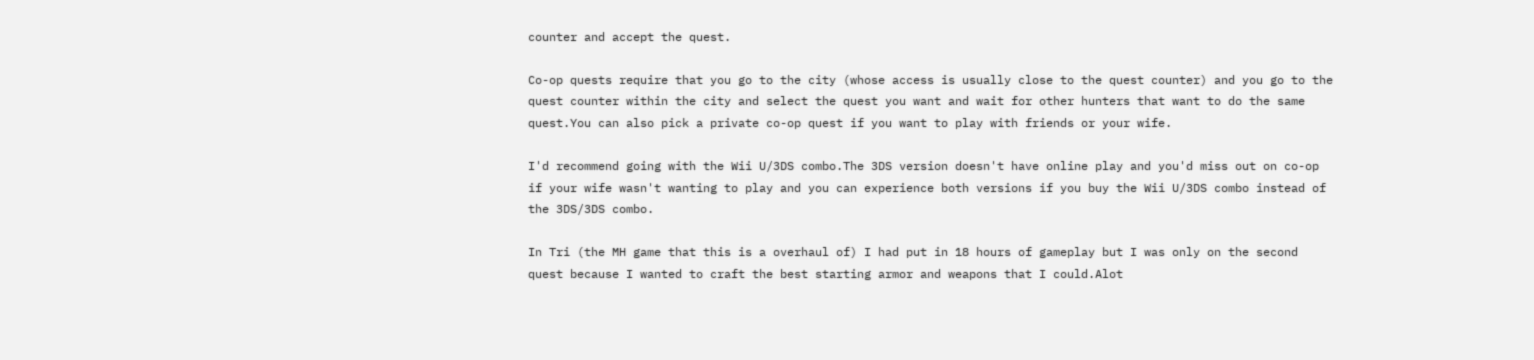counter and accept the quest.

Co-op quests require that you go to the city (whose access is usually close to the quest counter) and you go to the quest counter within the city and select the quest you want and wait for other hunters that want to do the same quest.You can also pick a private co-op quest if you want to play with friends or your wife.

I'd recommend going with the Wii U/3DS combo.The 3DS version doesn't have online play and you'd miss out on co-op if your wife wasn't wanting to play and you can experience both versions if you buy the Wii U/3DS combo instead of the 3DS/3DS combo.

In Tri (the MH game that this is a overhaul of) I had put in 18 hours of gameplay but I was only on the second quest because I wanted to craft the best starting armor and weapons that I could.Alot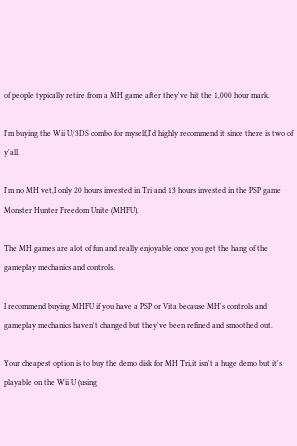of people typically retire from a MH game after they've hit the 1,000 hour mark.

I'm buying the Wii U/3DS combo for myself,I'd highly recommend it since there is two of y'all.

I'm no MH vet,I only 20 hours invested in Tri and 13 hours invested in the PSP game Monster Hunter Freedom Unite (MHFU).

The MH games are alot of fun and really enjoyable once you get the hang of the gameplay mechanics and controls.

I recommend buying MHFU if you have a PSP or Vita because MH's controls and gameplay mechanics haven't changed but they've been refined and smoothed out.

Your cheapest option is to buy the demo disk for MH Tri,it isn't a huge demo but it's playable on the Wii U (using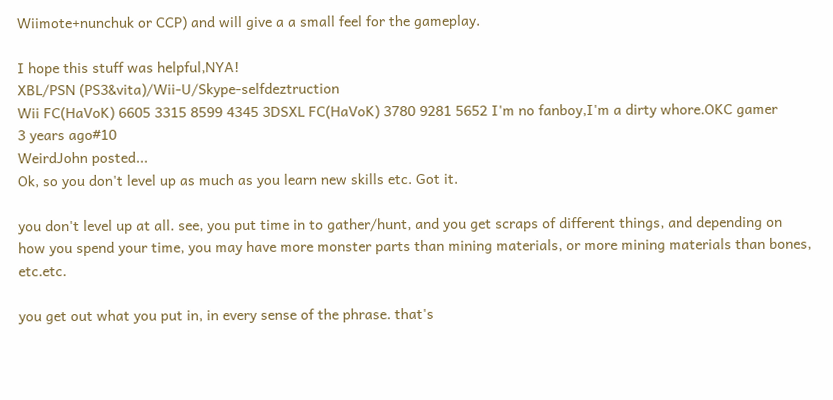Wiimote+nunchuk or CCP) and will give a a small feel for the gameplay.

I hope this stuff was helpful,NYA!
XBL/PSN (PS3&vita)/Wii-U/Skype-selfdeztruction
Wii FC(HaVoK) 6605 3315 8599 4345 3DSXL FC(HaVoK) 3780 9281 5652 I'm no fanboy,I'm a dirty whore.OKC gamer
3 years ago#10
WeirdJohn posted...
Ok, so you don't level up as much as you learn new skills etc. Got it.

you don't level up at all. see, you put time in to gather/hunt, and you get scraps of different things, and depending on how you spend your time, you may have more monster parts than mining materials, or more mining materials than bones, etc.etc.

you get out what you put in, in every sense of the phrase. that's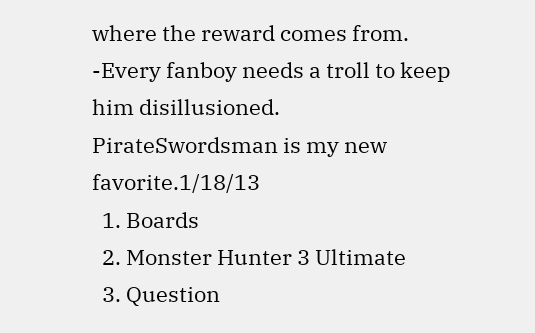where the reward comes from.
-Every fanboy needs a troll to keep him disillusioned.
PirateSwordsman is my new favorite.1/18/13
  1. Boards
  2. Monster Hunter 3 Ultimate
  3. Question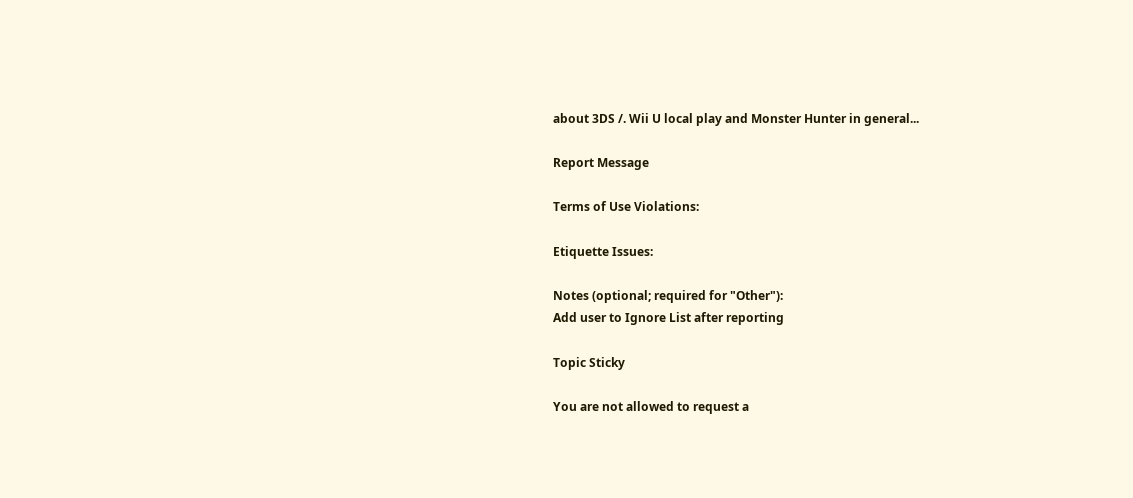about 3DS /. Wii U local play and Monster Hunter in general...

Report Message

Terms of Use Violations:

Etiquette Issues:

Notes (optional; required for "Other"):
Add user to Ignore List after reporting

Topic Sticky

You are not allowed to request a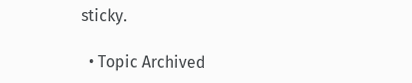sticky.

  • Topic Archived